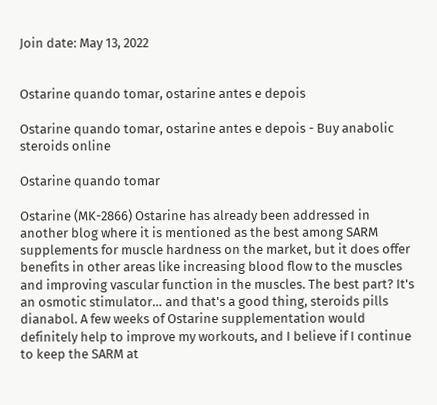Join date: May 13, 2022


Ostarine quando tomar, ostarine antes e depois

Ostarine quando tomar, ostarine antes e depois - Buy anabolic steroids online

Ostarine quando tomar

Ostarine (MK-2866) Ostarine has already been addressed in another blog where it is mentioned as the best among SARM supplements for muscle hardness on the market, but it does offer benefits in other areas like increasing blood flow to the muscles and improving vascular function in the muscles. The best part? It's an osmotic stimulator… and that's a good thing, steroids pills dianabol. A few weeks of Ostarine supplementation would definitely help to improve my workouts, and I believe if I continue to keep the SARM at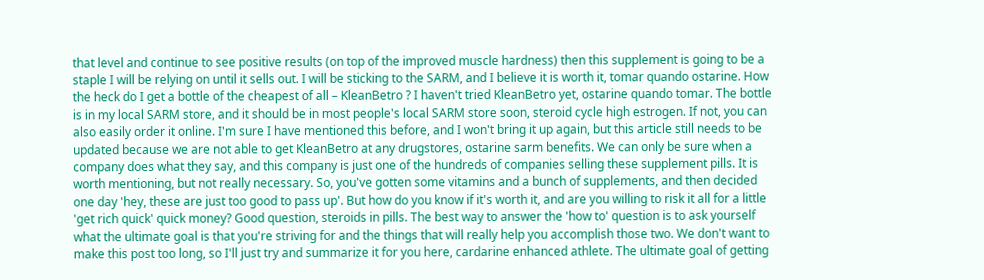that level and continue to see positive results (on top of the improved muscle hardness) then this supplement is going to be a staple I will be relying on until it sells out. I will be sticking to the SARM, and I believe it is worth it, tomar quando ostarine. How the heck do I get a bottle of the cheapest of all – KleanBetro ? I haven't tried KleanBetro yet, ostarine quando tomar. The bottle is in my local SARM store, and it should be in most people's local SARM store soon, steroid cycle high estrogen. If not, you can also easily order it online. I'm sure I have mentioned this before, and I won't bring it up again, but this article still needs to be updated because we are not able to get KleanBetro at any drugstores, ostarine sarm benefits. We can only be sure when a company does what they say, and this company is just one of the hundreds of companies selling these supplement pills. It is worth mentioning, but not really necessary. So, you've gotten some vitamins and a bunch of supplements, and then decided one day 'hey, these are just too good to pass up'. But how do you know if it's worth it, and are you willing to risk it all for a little 'get rich quick' quick money? Good question, steroids in pills. The best way to answer the 'how to' question is to ask yourself what the ultimate goal is that you're striving for and the things that will really help you accomplish those two. We don't want to make this post too long, so I'll just try and summarize it for you here, cardarine enhanced athlete. The ultimate goal of getting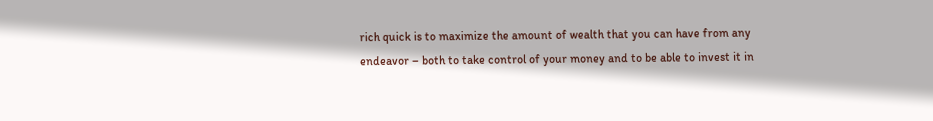rich quick is to maximize the amount of wealth that you can have from any endeavor – both to take control of your money and to be able to invest it in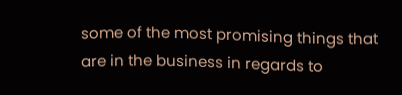some of the most promising things that are in the business in regards to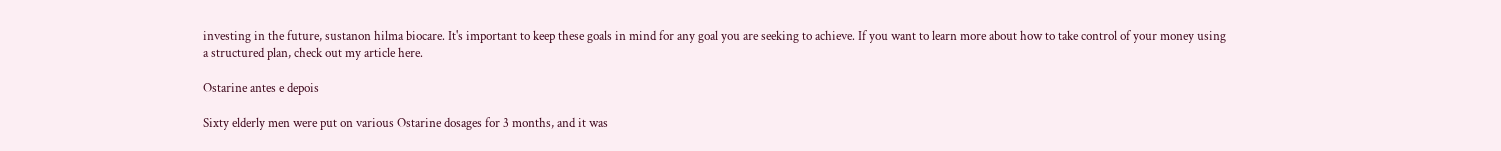investing in the future, sustanon hilma biocare. It's important to keep these goals in mind for any goal you are seeking to achieve. If you want to learn more about how to take control of your money using a structured plan, check out my article here.

Ostarine antes e depois

Sixty elderly men were put on various Ostarine dosages for 3 months, and it was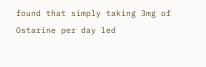found that simply taking 3mg of Ostarine per day led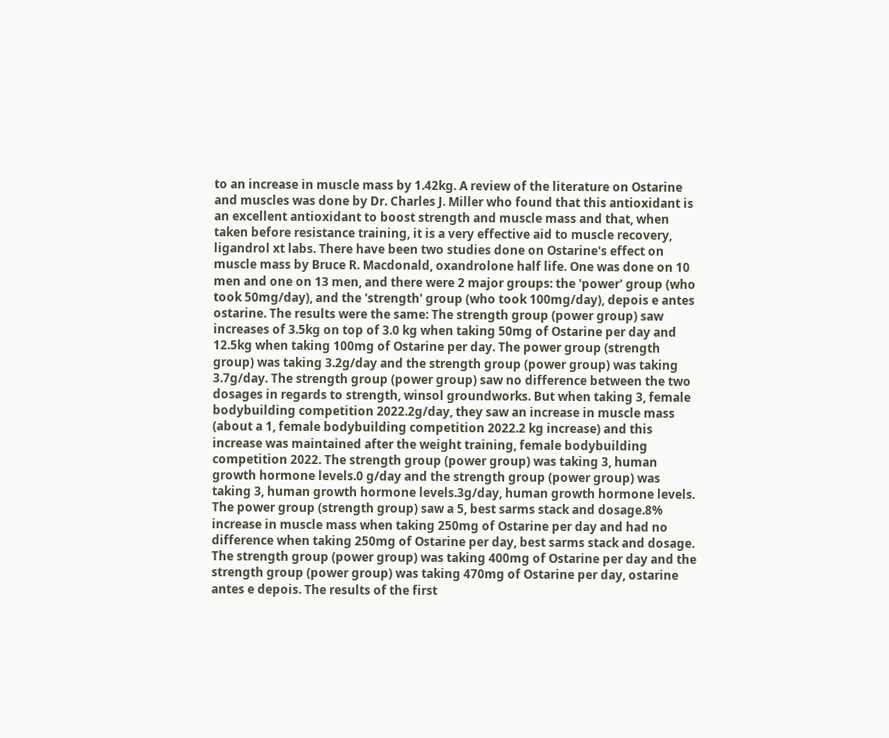to an increase in muscle mass by 1.42kg. A review of the literature on Ostarine and muscles was done by Dr. Charles J. Miller who found that this antioxidant is an excellent antioxidant to boost strength and muscle mass and that, when taken before resistance training, it is a very effective aid to muscle recovery, ligandrol xt labs. There have been two studies done on Ostarine's effect on muscle mass by Bruce R. Macdonald, oxandrolone half life. One was done on 10 men and one on 13 men, and there were 2 major groups: the 'power' group (who took 50mg/day), and the 'strength' group (who took 100mg/day), depois e antes ostarine. The results were the same: The strength group (power group) saw increases of 3.5kg on top of 3.0 kg when taking 50mg of Ostarine per day and 12.5kg when taking 100mg of Ostarine per day. The power group (strength group) was taking 3.2g/day and the strength group (power group) was taking 3.7g/day. The strength group (power group) saw no difference between the two dosages in regards to strength, winsol groundworks. But when taking 3, female bodybuilding competition 2022.2g/day, they saw an increase in muscle mass (about a 1, female bodybuilding competition 2022.2 kg increase) and this increase was maintained after the weight training, female bodybuilding competition 2022. The strength group (power group) was taking 3, human growth hormone levels.0 g/day and the strength group (power group) was taking 3, human growth hormone levels.3g/day, human growth hormone levels. The power group (strength group) saw a 5, best sarms stack and dosage.8% increase in muscle mass when taking 250mg of Ostarine per day and had no difference when taking 250mg of Ostarine per day, best sarms stack and dosage. The strength group (power group) was taking 400mg of Ostarine per day and the strength group (power group) was taking 470mg of Ostarine per day, ostarine antes e depois. The results of the first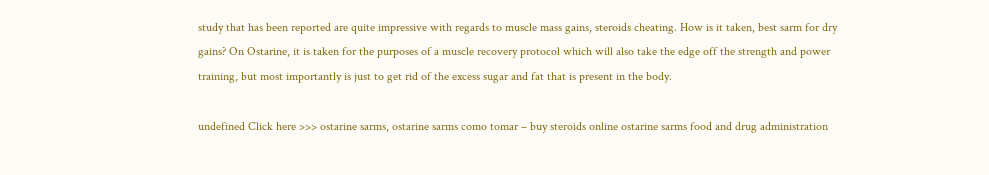study that has been reported are quite impressive with regards to muscle mass gains, steroids cheating. How is it taken, best sarm for dry gains? On Ostarine, it is taken for the purposes of a muscle recovery protocol which will also take the edge off the strength and power training, but most importantly is just to get rid of the excess sugar and fat that is present in the body.

undefined Click here >>> ostarine sarms, ostarine sarms como tomar – buy steroids online ostarine sarms food and drug administration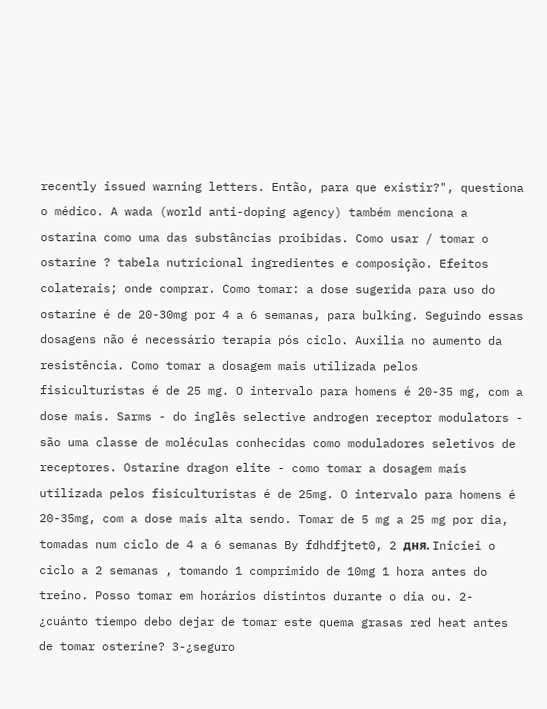recently issued warning letters. Então, para que existir?", questiona o médico. A wada (world anti-doping agency) também menciona a ostarina como uma das substâncias proibidas. Como usar / tomar o ostarine ? tabela nutricional ingredientes e composição. Efeitos colaterais; onde comprar. Como tomar: a dose sugerida para uso do ostarine é de 20-30mg por 4 a 6 semanas, para bulking. Seguindo essas dosagens não é necessário terapia pós ciclo. Auxilia no aumento da resistência. Como tomar a dosagem mais utilizada pelos fisiculturistas é de 25 mg. O intervalo para homens é 20-35 mg, com a dose mais. Sarms - do inglês selective androgen receptor modulators - são uma classe de moléculas conhecidas como moduladores seletivos de receptores. Ostarine dragon elite - como tomar a dosagem mais utilizada pelos fisiculturistas é de 25mg. O intervalo para homens é 20-35mg, com a dose mais alta sendo. Tomar de 5 mg a 25 mg por dia, tomadas num ciclo de 4 a 6 semanas By fdhdfjtet0, 2 дня. Iniciei o ciclo a 2 semanas , tomando 1 comprimido de 10mg 1 hora antes do treino. Posso tomar em horários distintos durante o dia ou. 2- ¿cuánto tiempo debo dejar de tomar este quema grasas red heat antes de tomar osterine? 3-¿seguro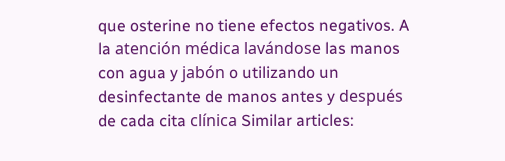que osterine no tiene efectos negativos. A la atención médica lavándose las manos con agua y jabón o utilizando un desinfectante de manos antes y después de cada cita clínica Similar articles: